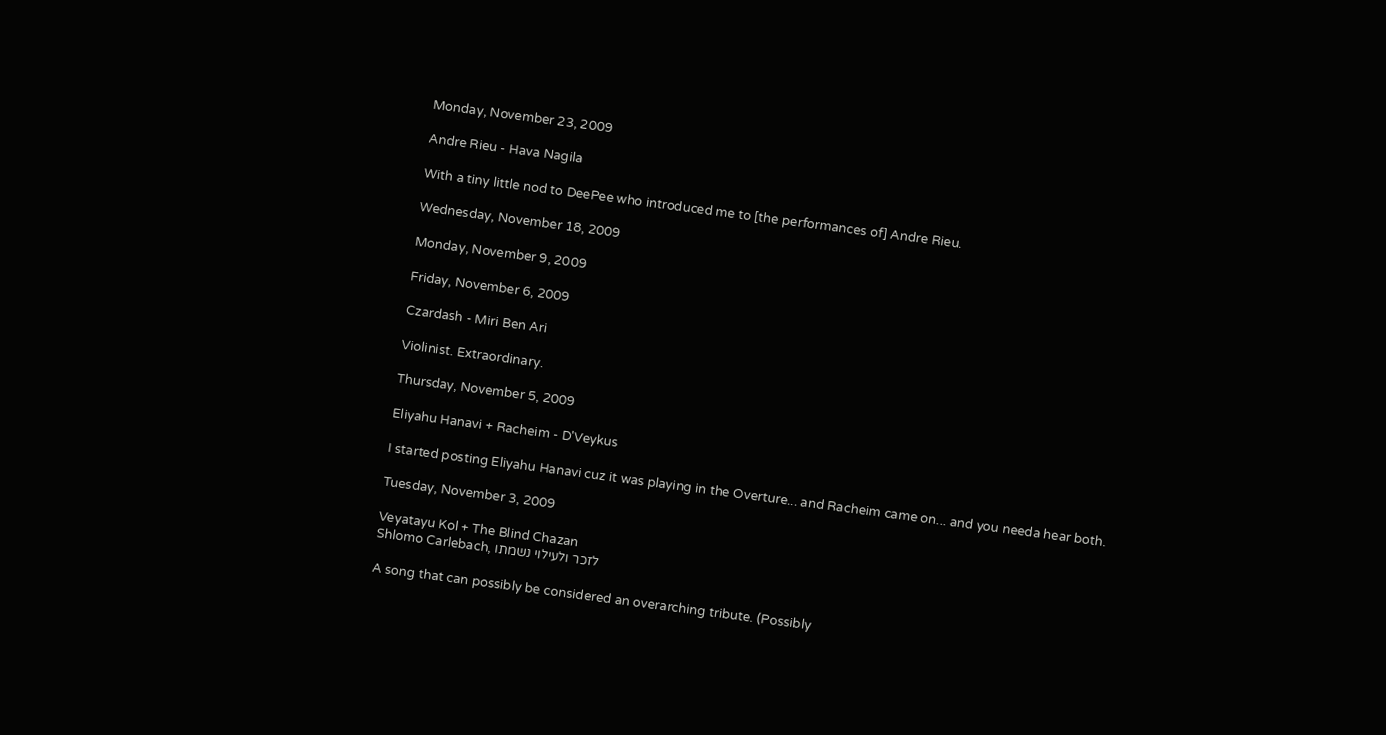Monday, November 23, 2009

Andre Rieu - Hava Nagila

With a tiny little nod to DeePee who introduced me to [the performances of] Andre Rieu.

Wednesday, November 18, 2009

Monday, November 9, 2009

Friday, November 6, 2009

Czardash - Miri Ben Ari

Violinist. Extraordinary.

Thursday, November 5, 2009

Eliyahu Hanavi + Racheim - D'Veykus

I started posting Eliyahu Hanavi cuz it was playing in the Overture... and Racheim came on... and you needa hear both.

Tuesday, November 3, 2009

Veyatayu Kol + The Blind Chazan
Shlomo Carlebach, לזכר ולעילוי נשמתו

A song that can possibly be considered an overarching tribute. (Possibly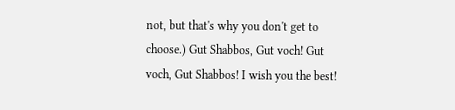not, but that's why you don't get to choose.) Gut Shabbos, Gut voch! Gut voch, Gut Shabbos! I wish you the best!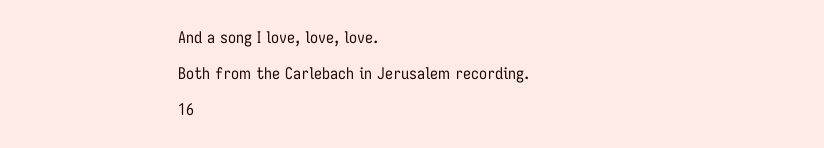And a song I love, love, love.

Both from the Carlebach in Jerusalem recording.

16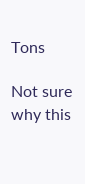Tons

Not sure why this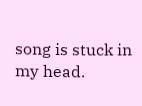song is stuck in my head.